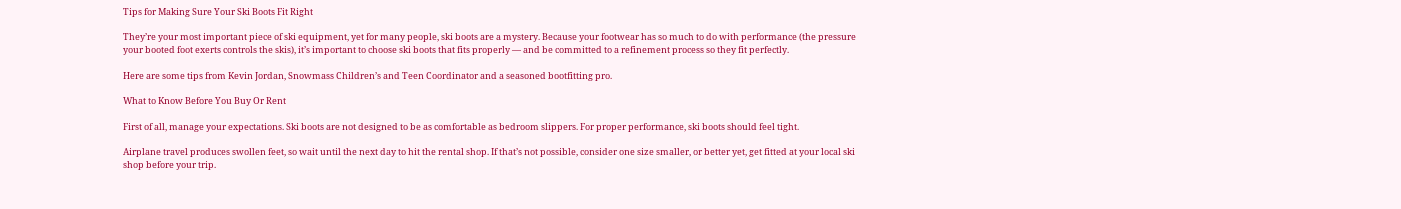Tips for Making Sure Your Ski Boots Fit Right

They’re your most important piece of ski equipment, yet for many people, ski boots are a mystery. Because your footwear has so much to do with performance (the pressure your booted foot exerts controls the skis), it’s important to choose ski boots that fits properly — and be committed to a refinement process so they fit perfectly.

Here are some tips from Kevin Jordan, Snowmass Children’s and Teen Coordinator and a seasoned bootfitting pro.

What to Know Before You Buy Or Rent

First of all, manage your expectations. Ski boots are not designed to be as comfortable as bedroom slippers. For proper performance, ski boots should feel tight.

Airplane travel produces swollen feet, so wait until the next day to hit the rental shop. If that’s not possible, consider one size smaller, or better yet, get fitted at your local ski shop before your trip.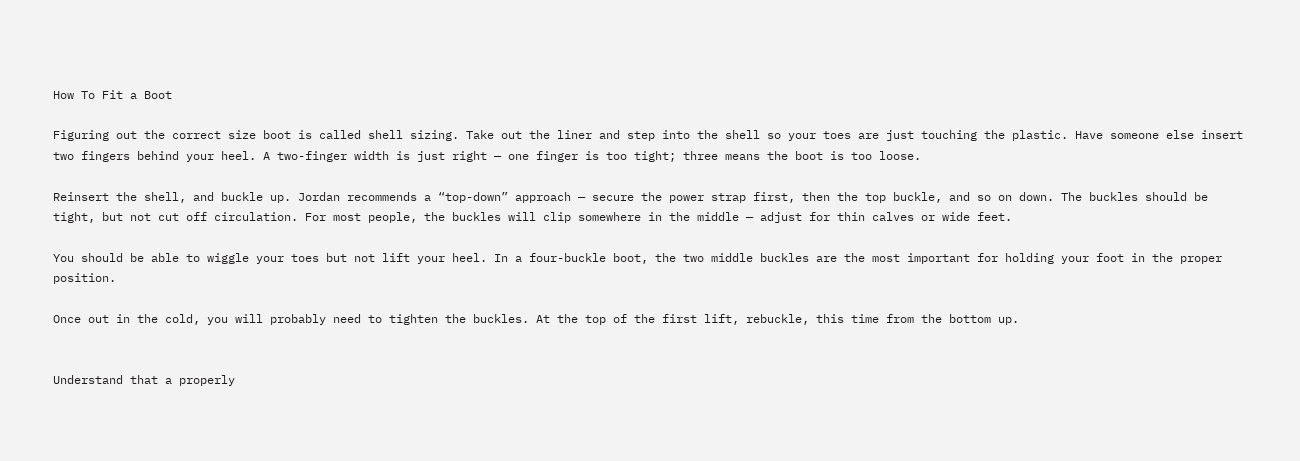How To Fit a Boot

Figuring out the correct size boot is called shell sizing. Take out the liner and step into the shell so your toes are just touching the plastic. Have someone else insert two fingers behind your heel. A two-finger width is just right — one finger is too tight; three means the boot is too loose.

Reinsert the shell, and buckle up. Jordan recommends a “top-down” approach — secure the power strap first, then the top buckle, and so on down. The buckles should be tight, but not cut off circulation. For most people, the buckles will clip somewhere in the middle — adjust for thin calves or wide feet.

You should be able to wiggle your toes but not lift your heel. In a four-buckle boot, the two middle buckles are the most important for holding your foot in the proper position.

Once out in the cold, you will probably need to tighten the buckles. At the top of the first lift, rebuckle, this time from the bottom up.


Understand that a properly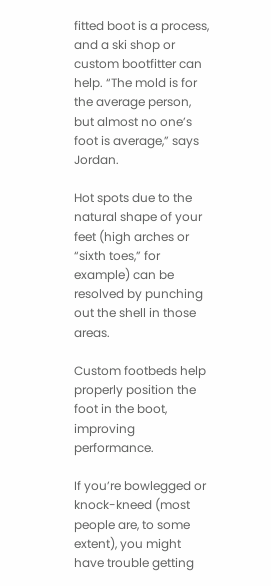fitted boot is a process, and a ski shop or custom bootfitter can help. “The mold is for the average person, but almost no one’s foot is average,” says Jordan.

Hot spots due to the natural shape of your feet (high arches or “sixth toes,” for example) can be resolved by punching out the shell in those areas.

Custom footbeds help properly position the foot in the boot, improving performance.

If you’re bowlegged or knock-kneed (most people are, to some extent), you might have trouble getting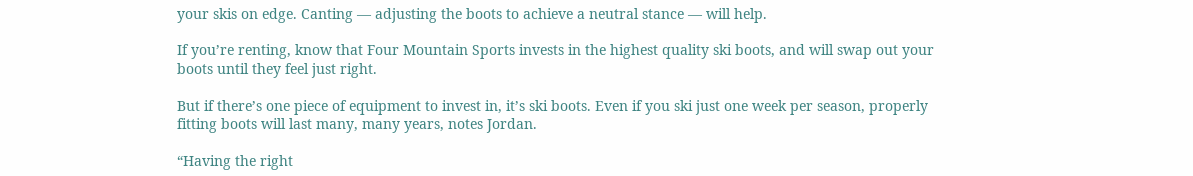your skis on edge. Canting — adjusting the boots to achieve a neutral stance — will help.

If you’re renting, know that Four Mountain Sports invests in the highest quality ski boots, and will swap out your boots until they feel just right.

But if there’s one piece of equipment to invest in, it’s ski boots. Even if you ski just one week per season, properly fitting boots will last many, many years, notes Jordan.

“Having the right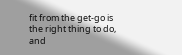fit from the get-go is the right thing to do, and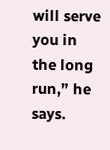will serve you in the long run,” he says.